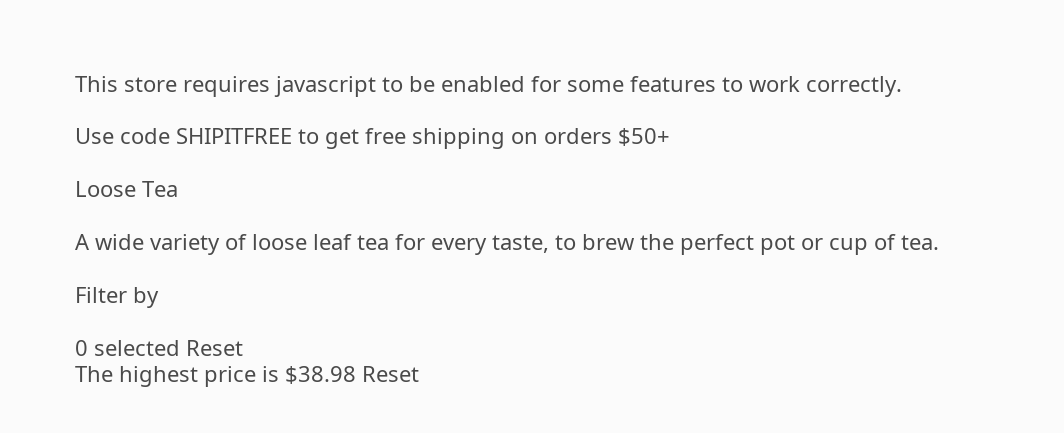This store requires javascript to be enabled for some features to work correctly.

Use code SHIPITFREE to get free shipping on orders $50+

Loose Tea

A wide variety of loose leaf tea for every taste, to brew the perfect pot or cup of tea.

Filter by

0 selected Reset
The highest price is $38.98 Reset